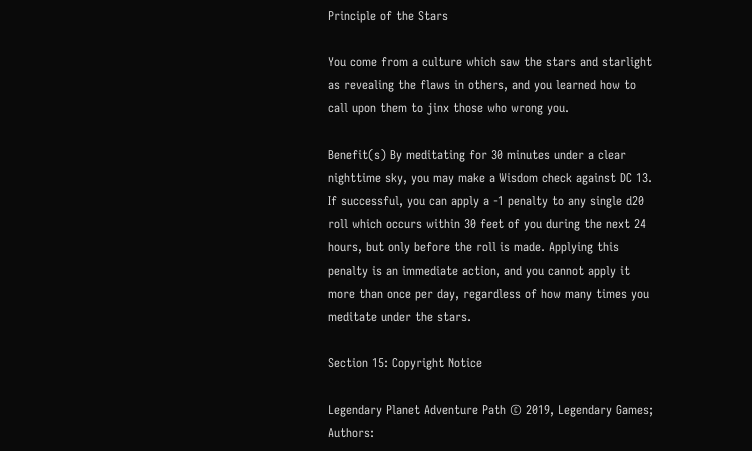Principle of the Stars

You come from a culture which saw the stars and starlight as revealing the flaws in others, and you learned how to call upon them to jinx those who wrong you.

Benefit(s) By meditating for 30 minutes under a clear nighttime sky, you may make a Wisdom check against DC 13. If successful, you can apply a -1 penalty to any single d20 roll which occurs within 30 feet of you during the next 24 hours, but only before the roll is made. Applying this penalty is an immediate action, and you cannot apply it more than once per day, regardless of how many times you meditate under the stars.

Section 15: Copyright Notice

Legendary Planet Adventure Path © 2019, Legendary Games; Authors: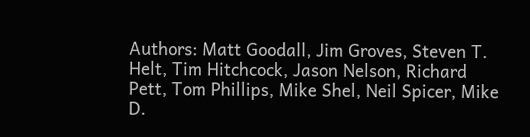Authors: Matt Goodall, Jim Groves, Steven T. Helt, Tim Hitchcock, Jason Nelson, Richard Pett, Tom Phillips, Mike Shel, Neil Spicer, Mike D.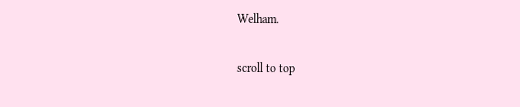Welham.

scroll to top